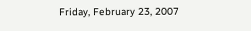Friday, February 23, 2007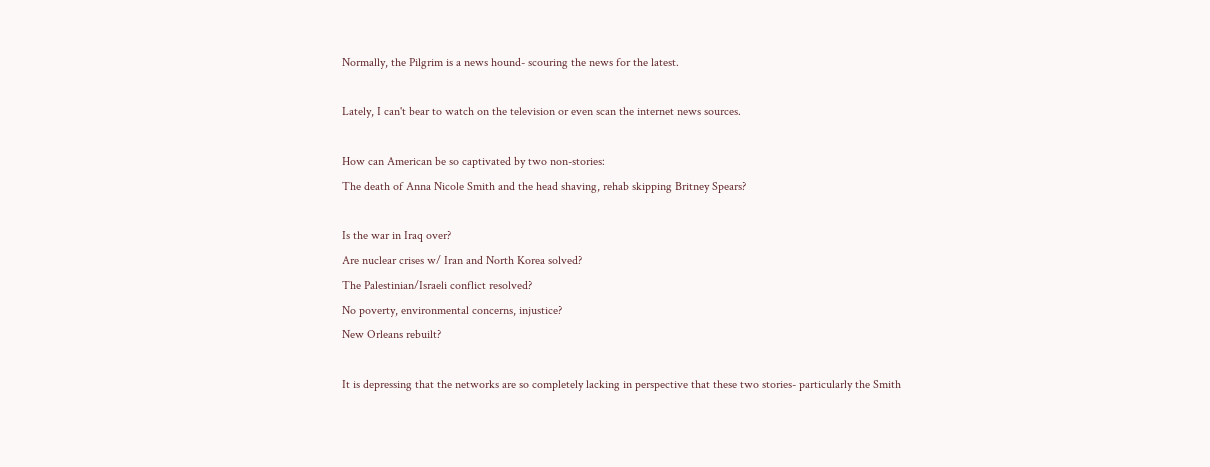Normally, the Pilgrim is a news hound- scouring the news for the latest.

Lately, I can't bear to watch on the television or even scan the internet news sources.

How can American be so captivated by two non-stories:
The death of Anna Nicole Smith and the head shaving, rehab skipping Britney Spears?

Is the war in Iraq over?
Are nuclear crises w/ Iran and North Korea solved?
The Palestinian/Israeli conflict resolved?
No poverty, environmental concerns, injustice?
New Orleans rebuilt?

It is depressing that the networks are so completely lacking in perspective that these two stories- particularly the Smith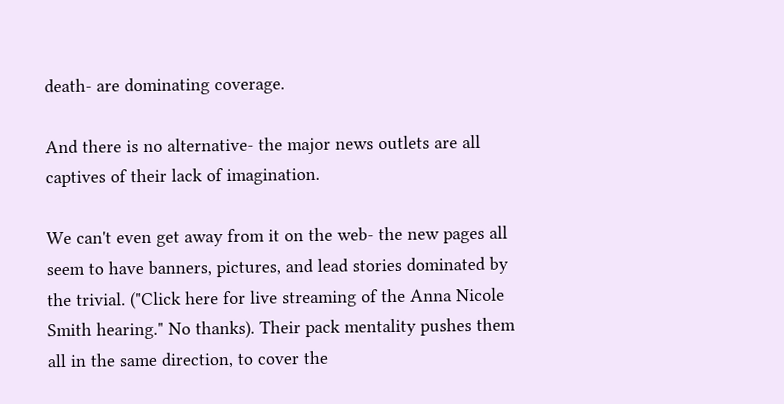death- are dominating coverage.

And there is no alternative- the major news outlets are all captives of their lack of imagination.

We can't even get away from it on the web- the new pages all seem to have banners, pictures, and lead stories dominated by the trivial. ("Click here for live streaming of the Anna Nicole Smith hearing." No thanks). Their pack mentality pushes them all in the same direction, to cover the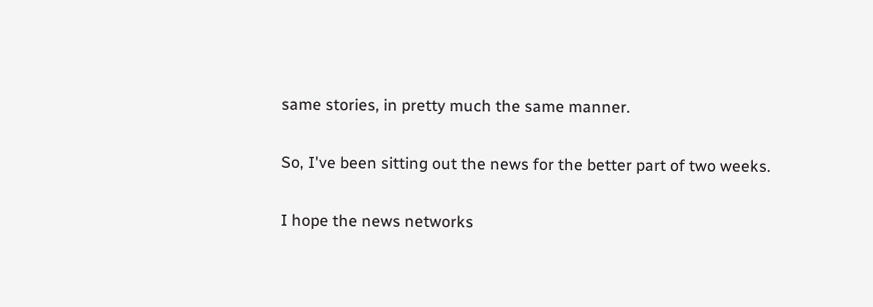same stories, in pretty much the same manner.

So, I've been sitting out the news for the better part of two weeks.

I hope the news networks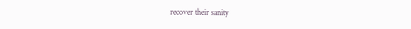recover their sanity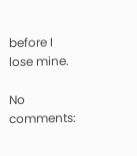before I lose mine.

No comments: